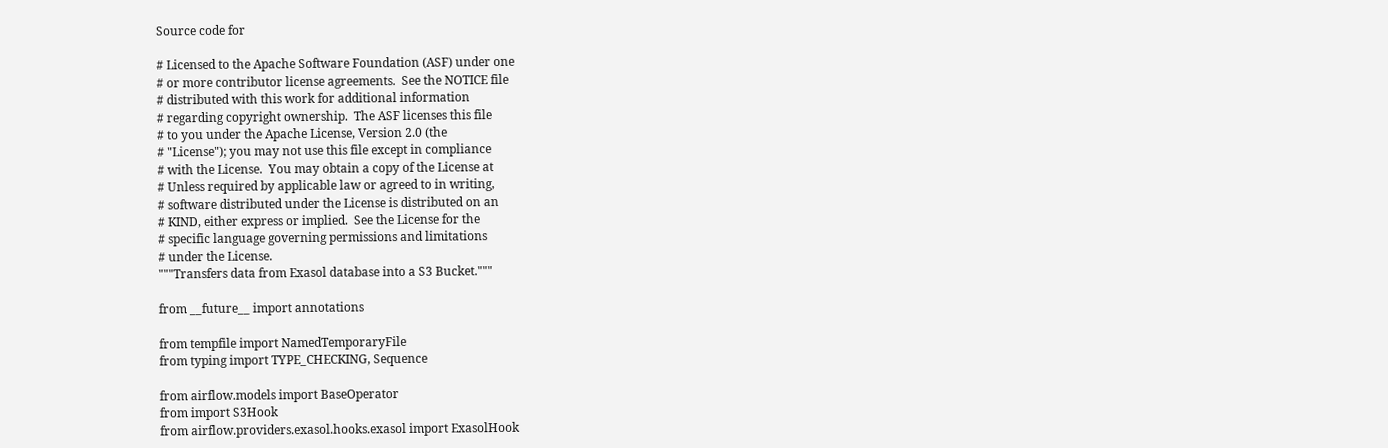Source code for

# Licensed to the Apache Software Foundation (ASF) under one
# or more contributor license agreements.  See the NOTICE file
# distributed with this work for additional information
# regarding copyright ownership.  The ASF licenses this file
# to you under the Apache License, Version 2.0 (the
# "License"); you may not use this file except in compliance
# with the License.  You may obtain a copy of the License at
# Unless required by applicable law or agreed to in writing,
# software distributed under the License is distributed on an
# KIND, either express or implied.  See the License for the
# specific language governing permissions and limitations
# under the License.
"""Transfers data from Exasol database into a S3 Bucket."""

from __future__ import annotations

from tempfile import NamedTemporaryFile
from typing import TYPE_CHECKING, Sequence

from airflow.models import BaseOperator
from import S3Hook
from airflow.providers.exasol.hooks.exasol import ExasolHook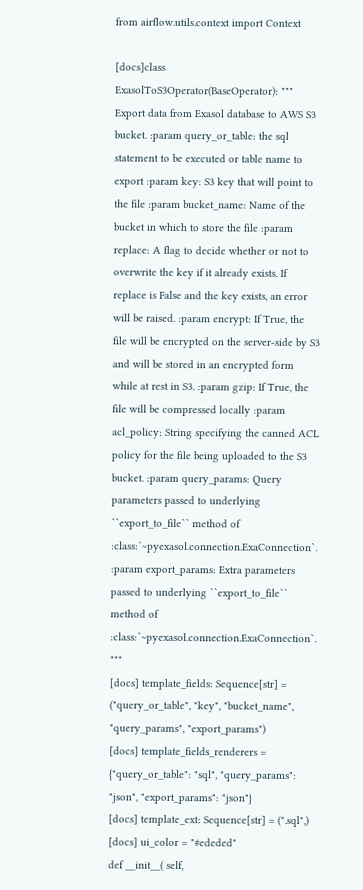from airflow.utils.context import Context

[docs]class ExasolToS3Operator(BaseOperator): """ Export data from Exasol database to AWS S3 bucket. :param query_or_table: the sql statement to be executed or table name to export :param key: S3 key that will point to the file :param bucket_name: Name of the bucket in which to store the file :param replace: A flag to decide whether or not to overwrite the key if it already exists. If replace is False and the key exists, an error will be raised. :param encrypt: If True, the file will be encrypted on the server-side by S3 and will be stored in an encrypted form while at rest in S3. :param gzip: If True, the file will be compressed locally :param acl_policy: String specifying the canned ACL policy for the file being uploaded to the S3 bucket. :param query_params: Query parameters passed to underlying ``export_to_file`` method of :class:`~pyexasol.connection.ExaConnection`. :param export_params: Extra parameters passed to underlying ``export_to_file`` method of :class:`~pyexasol.connection.ExaConnection`. """
[docs] template_fields: Sequence[str] = ("query_or_table", "key", "bucket_name", "query_params", "export_params")
[docs] template_fields_renderers = {"query_or_table": "sql", "query_params": "json", "export_params": "json"}
[docs] template_ext: Sequence[str] = (".sql",)
[docs] ui_color = "#ededed"
def __init__( self,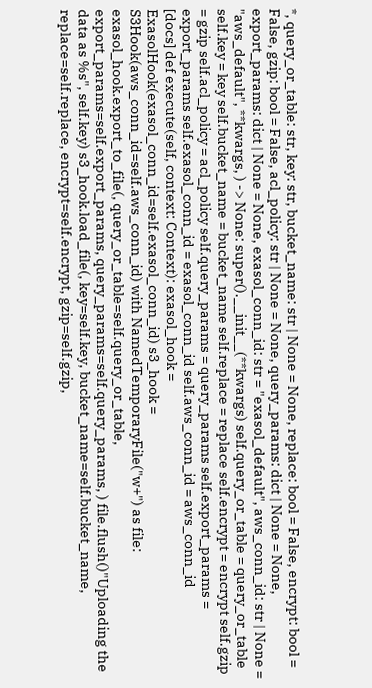*, query_or_table: str, key: str, bucket_name: str | None = None, replace: bool = False, encrypt: bool = False, gzip: bool = False, acl_policy: str | None = None, query_params: dict | None = None, export_params: dict | None = None, exasol_conn_id: str = "exasol_default", aws_conn_id: str | None = "aws_default", **kwargs, ) -> None: super().__init__(**kwargs) self.query_or_table = query_or_table self.key = key self.bucket_name = bucket_name self.replace = replace self.encrypt = encrypt self.gzip = gzip self.acl_policy = acl_policy self.query_params = query_params self.export_params = export_params self.exasol_conn_id = exasol_conn_id self.aws_conn_id = aws_conn_id
[docs] def execute(self, context: Context): exasol_hook = ExasolHook(exasol_conn_id=self.exasol_conn_id) s3_hook = S3Hook(aws_conn_id=self.aws_conn_id) with NamedTemporaryFile("w+") as file: exasol_hook.export_to_file(, query_or_table=self.query_or_table, export_params=self.export_params, query_params=self.query_params, ) file.flush()"Uploading the data as %s", self.key) s3_hook.load_file(, key=self.key, bucket_name=self.bucket_name, replace=self.replace, encrypt=self.encrypt, gzip=self.gzip,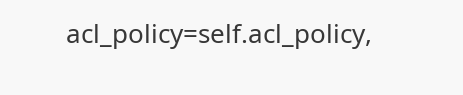acl_policy=self.acl_policy,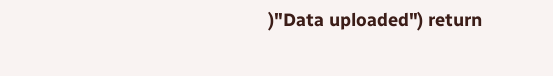)"Data uploaded") return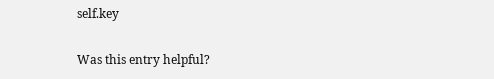self.key

Was this entry helpful?